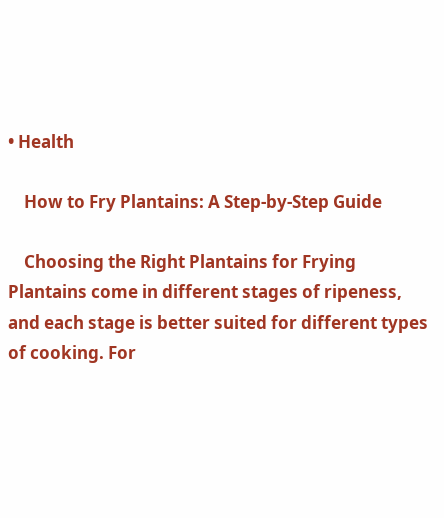• Health

    How to Fry Plantains: A Step-by-Step Guide

    Choosing the Right Plantains for Frying Plantains come in different stages of ripeness, and each stage is better suited for different types of cooking. For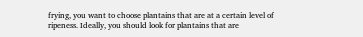frying, you want to choose plantains that are at a certain level of ripeness. Ideally, you should look for plantains that are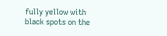fully yellow with black spots on the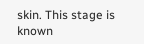skin. This stage is known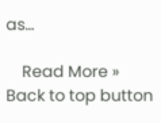as…

    Read More »
Back to top button